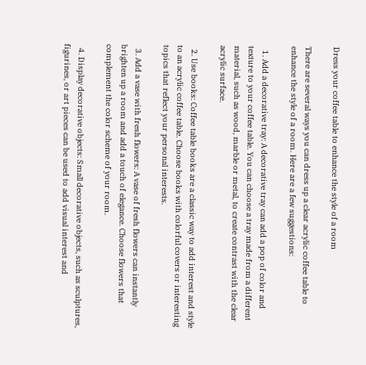Dress your coffee table to enhance the style of a room

There are several ways you can dress up a clear acrylic coffee table to enhance the style of a room. Here are a few suggestions:

  1. Add a decorative tray: A decorative tray can add a pop of color and texture to your coffee table. You can choose a tray made from a different material, such as wood, marble or metal, to create contrast with the clear acrylic surface.

  2. Use books: Coffee table books are a classic way to add interest and style to an acrylic coffee table. Choose books with colorful covers or interesting topics that reflect your personal interests.

  3. Add a vase with fresh flowers: A vase of fresh flowers can instantly brighten up a room and add a touch of elegance. Choose flowers that complement the color scheme of your room.

  4. Display decorative objects: Small decorative objects, such as sculptures, figurines, or art pieces can be used to add visual interest and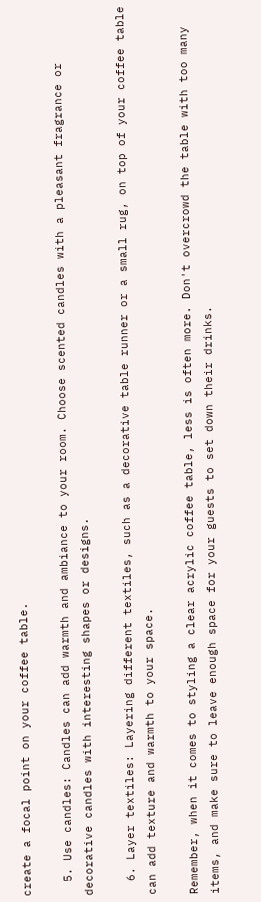create a focal point on your coffee table.

  5. Use candles: Candles can add warmth and ambiance to your room. Choose scented candles with a pleasant fragrance or decorative candles with interesting shapes or designs.

  6. Layer textiles: Layering different textiles, such as a decorative table runner or a small rug, on top of your coffee table can add texture and warmth to your space.

Remember, when it comes to styling a clear acrylic coffee table, less is often more. Don't overcrowd the table with too many items, and make sure to leave enough space for your guests to set down their drinks.